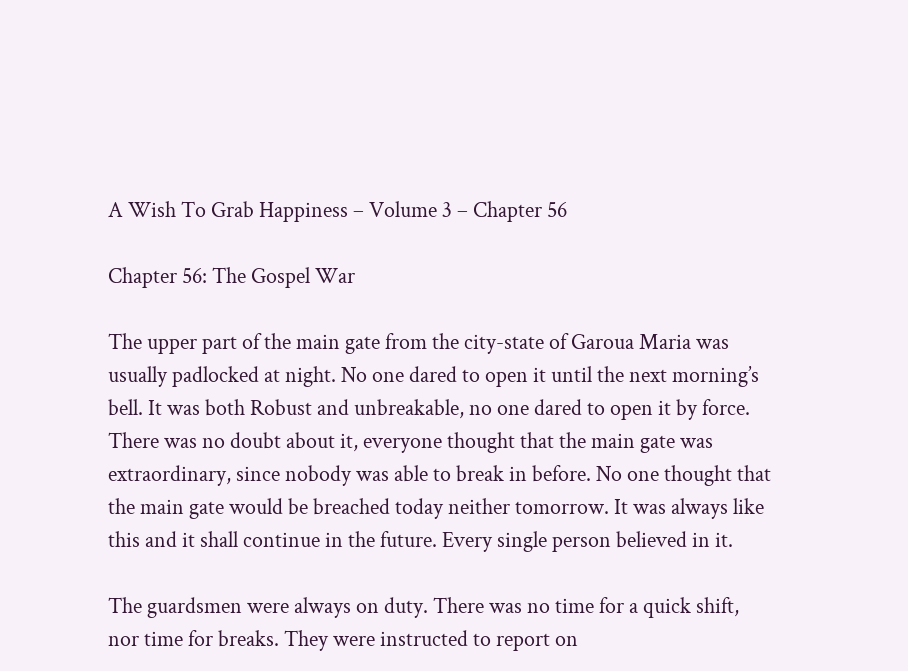A Wish To Grab Happiness – Volume 3 – Chapter 56

Chapter 56: The Gospel War

The upper part of the main gate from the city-state of Garoua Maria was usually padlocked at night. No one dared to open it until the next morning’s bell. It was both Robust and unbreakable, no one dared to open it by force. There was no doubt about it, everyone thought that the main gate was extraordinary, since nobody was able to break in before. No one thought that the main gate would be breached today neither tomorrow. It was always like this and it shall continue in the future. Every single person believed in it.

The guardsmen were always on duty. There was no time for a quick shift, nor time for breaks. They were instructed to report on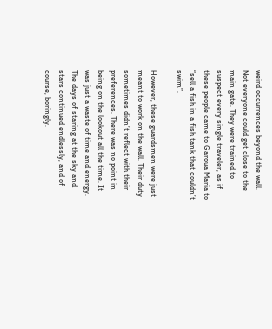weird occurrences beyond the wall. Not everyone could get close to the main gate. They were trained to suspect every single traveler, as if these people came to Garoua Maria to “sell a fish in a fish tank that couldn’t swim”.

However, these guardsmen were just meant to work on the wall. Their duty sometimes didn’t reflect with their preferences. There was no point in being on the lookout all the time. It was just a waste of time and energy. The days of staring at the sky and stars continued endlessly, and of course, boringly.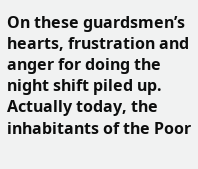On these guardsmen’s hearts, frustration and anger for doing the night shift piled up. Actually today, the inhabitants of the Poor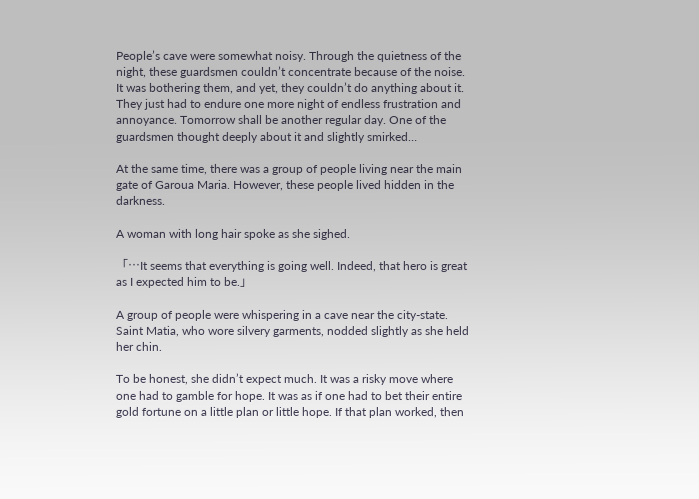People’s cave were somewhat noisy. Through the quietness of the night, these guardsmen couldn’t concentrate because of the noise. It was bothering them, and yet, they couldn’t do anything about it. They just had to endure one more night of endless frustration and annoyance. Tomorrow shall be another regular day. One of the guardsmen thought deeply about it and slightly smirked…

At the same time, there was a group of people living near the main gate of Garoua Maria. However, these people lived hidden in the darkness.

A woman with long hair spoke as she sighed.

「…It seems that everything is going well. Indeed, that hero is great as I expected him to be.」

A group of people were whispering in a cave near the city-state. Saint Matia, who wore silvery garments, nodded slightly as she held her chin.

To be honest, she didn’t expect much. It was a risky move where one had to gamble for hope. It was as if one had to bet their entire gold fortune on a little plan or little hope. If that plan worked, then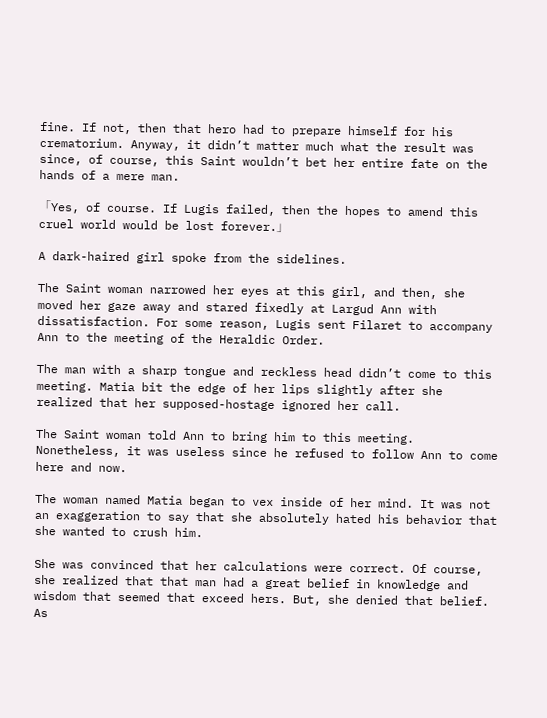fine. If not, then that hero had to prepare himself for his crematorium. Anyway, it didn’t matter much what the result was since, of course, this Saint wouldn’t bet her entire fate on the hands of a mere man.

「Yes, of course. If Lugis failed, then the hopes to amend this cruel world would be lost forever.」

A dark-haired girl spoke from the sidelines.

The Saint woman narrowed her eyes at this girl, and then, she moved her gaze away and stared fixedly at Largud Ann with dissatisfaction. For some reason, Lugis sent Filaret to accompany Ann to the meeting of the Heraldic Order.

The man with a sharp tongue and reckless head didn’t come to this meeting. Matia bit the edge of her lips slightly after she realized that her supposed-hostage ignored her call.

The Saint woman told Ann to bring him to this meeting. Nonetheless, it was useless since he refused to follow Ann to come here and now.

The woman named Matia began to vex inside of her mind. It was not an exaggeration to say that she absolutely hated his behavior that she wanted to crush him.

She was convinced that her calculations were correct. Of course, she realized that that man had a great belief in knowledge and wisdom that seemed that exceed hers. But, she denied that belief. As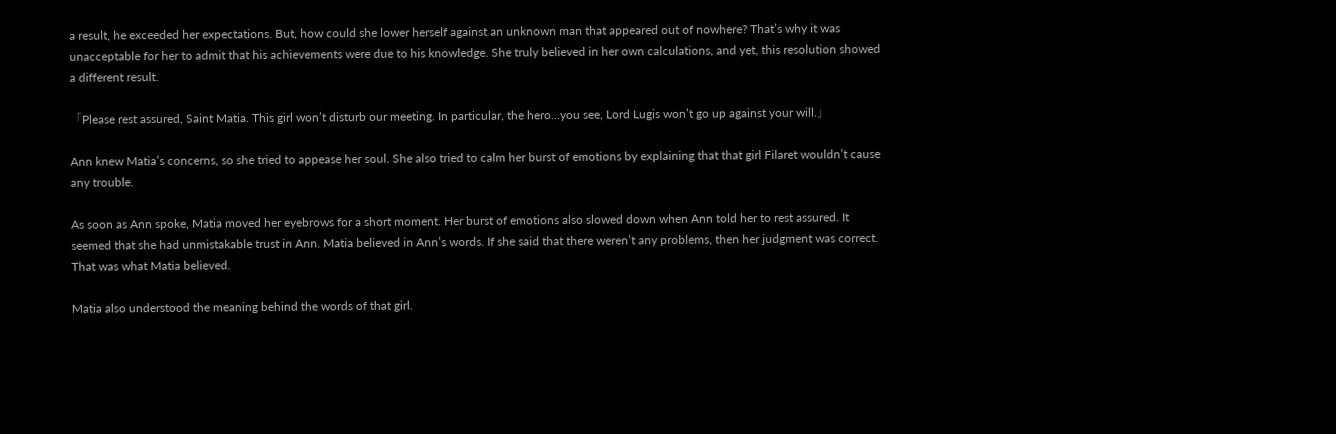a result, he exceeded her expectations. But, how could she lower herself against an unknown man that appeared out of nowhere? That’s why it was unacceptable for her to admit that his achievements were due to his knowledge. She truly believed in her own calculations, and yet, this resolution showed a different result.

「Please rest assured, Saint Matia. This girl won’t disturb our meeting. In particular, the hero…you see, Lord Lugis won’t go up against your will.」

Ann knew Matia’s concerns, so she tried to appease her soul. She also tried to calm her burst of emotions by explaining that that girl Filaret wouldn’t cause any trouble.

As soon as Ann spoke, Matia moved her eyebrows for a short moment. Her burst of emotions also slowed down when Ann told her to rest assured. It seemed that she had unmistakable trust in Ann. Matia believed in Ann’s words. If she said that there weren’t any problems, then her judgment was correct. That was what Matia believed.

Matia also understood the meaning behind the words of that girl.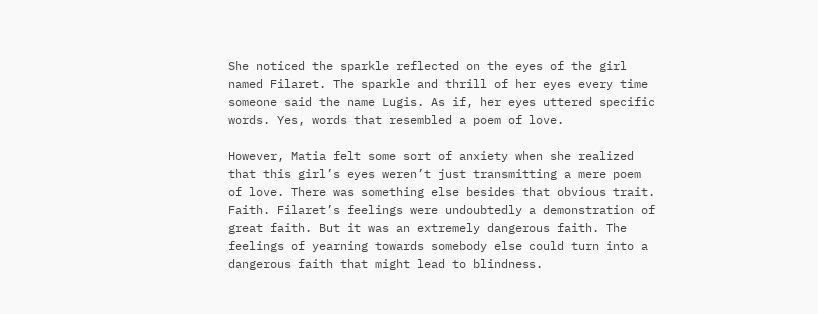She noticed the sparkle reflected on the eyes of the girl named Filaret. The sparkle and thrill of her eyes every time someone said the name Lugis. As if, her eyes uttered specific words. Yes, words that resembled a poem of love.

However, Matia felt some sort of anxiety when she realized that this girl’s eyes weren’t just transmitting a mere poem of love. There was something else besides that obvious trait. Faith. Filaret’s feelings were undoubtedly a demonstration of great faith. But it was an extremely dangerous faith. The feelings of yearning towards somebody else could turn into a dangerous faith that might lead to blindness.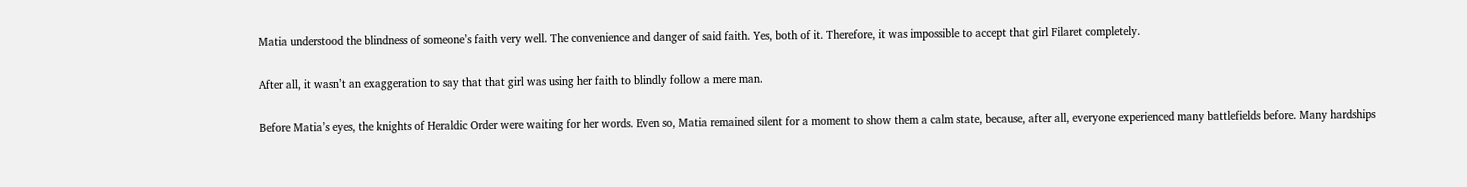Matia understood the blindness of someone’s faith very well. The convenience and danger of said faith. Yes, both of it. Therefore, it was impossible to accept that girl Filaret completely.

After all, it wasn’t an exaggeration to say that that girl was using her faith to blindly follow a mere man.

Before Matia’s eyes, the knights of Heraldic Order were waiting for her words. Even so, Matia remained silent for a moment to show them a calm state, because, after all, everyone experienced many battlefields before. Many hardships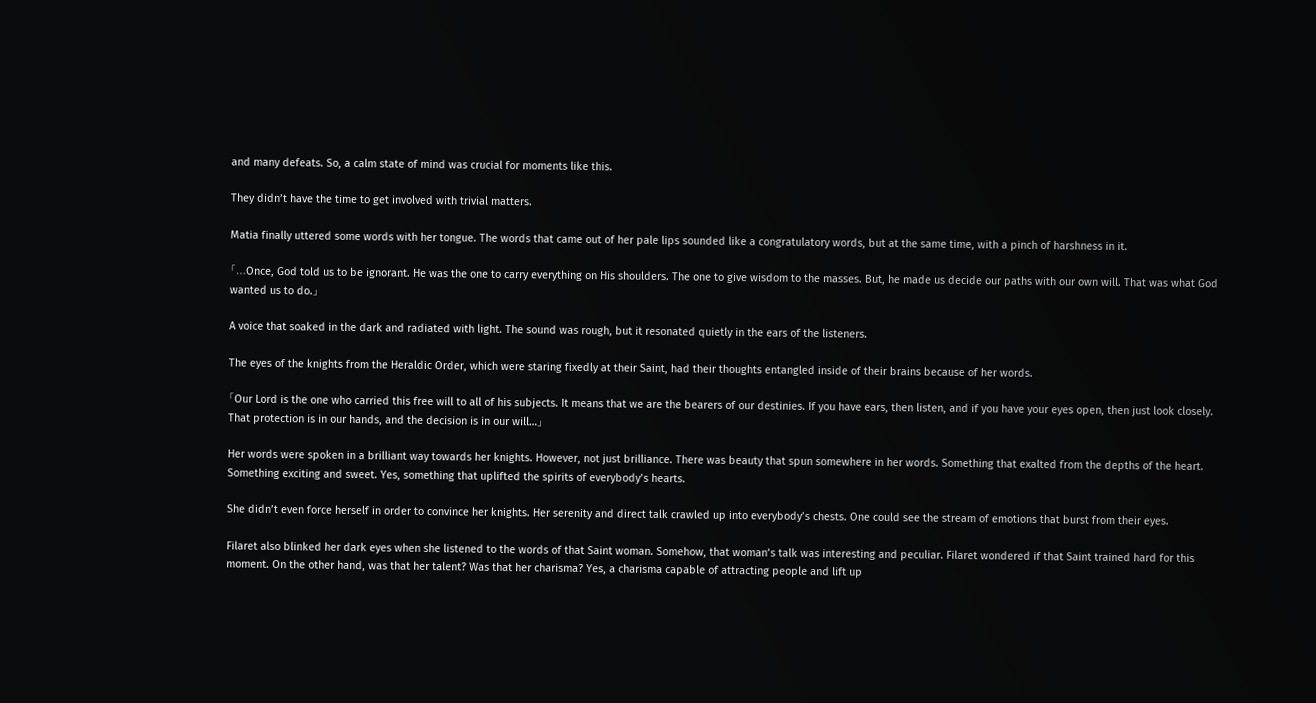and many defeats. So, a calm state of mind was crucial for moments like this.

They didn’t have the time to get involved with trivial matters.

Matia finally uttered some words with her tongue. The words that came out of her pale lips sounded like a congratulatory words, but at the same time, with a pinch of harshness in it.

「…Once, God told us to be ignorant. He was the one to carry everything on His shoulders. The one to give wisdom to the masses. But, he made us decide our paths with our own will. That was what God wanted us to do.」

A voice that soaked in the dark and radiated with light. The sound was rough, but it resonated quietly in the ears of the listeners.

The eyes of the knights from the Heraldic Order, which were staring fixedly at their Saint, had their thoughts entangled inside of their brains because of her words.

「Our Lord is the one who carried this free will to all of his subjects. It means that we are the bearers of our destinies. If you have ears, then listen, and if you have your eyes open, then just look closely. That protection is in our hands, and the decision is in our will…」

Her words were spoken in a brilliant way towards her knights. However, not just brilliance. There was beauty that spun somewhere in her words. Something that exalted from the depths of the heart. Something exciting and sweet. Yes, something that uplifted the spirits of everybody’s hearts.

She didn’t even force herself in order to convince her knights. Her serenity and direct talk crawled up into everybody’s chests. One could see the stream of emotions that burst from their eyes.

Filaret also blinked her dark eyes when she listened to the words of that Saint woman. Somehow, that woman’s talk was interesting and peculiar. Filaret wondered if that Saint trained hard for this moment. On the other hand, was that her talent? Was that her charisma? Yes, a charisma capable of attracting people and lift up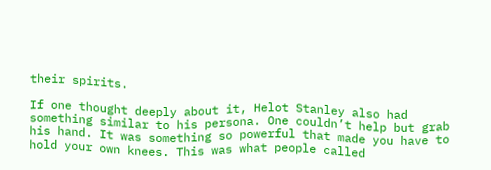their spirits.

If one thought deeply about it, Helot Stanley also had something similar to his persona. One couldn’t help but grab his hand. It was something so powerful that made you have to hold your own knees. This was what people called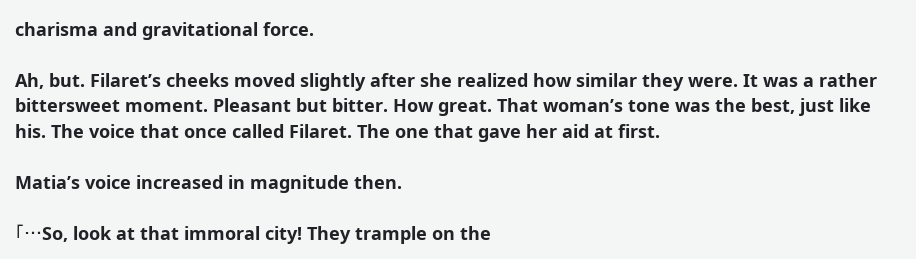charisma and gravitational force.

Ah, but. Filaret’s cheeks moved slightly after she realized how similar they were. It was a rather bittersweet moment. Pleasant but bitter. How great. That woman’s tone was the best, just like his. The voice that once called Filaret. The one that gave her aid at first.

Matia’s voice increased in magnitude then.

「…So, look at that immoral city! They trample on the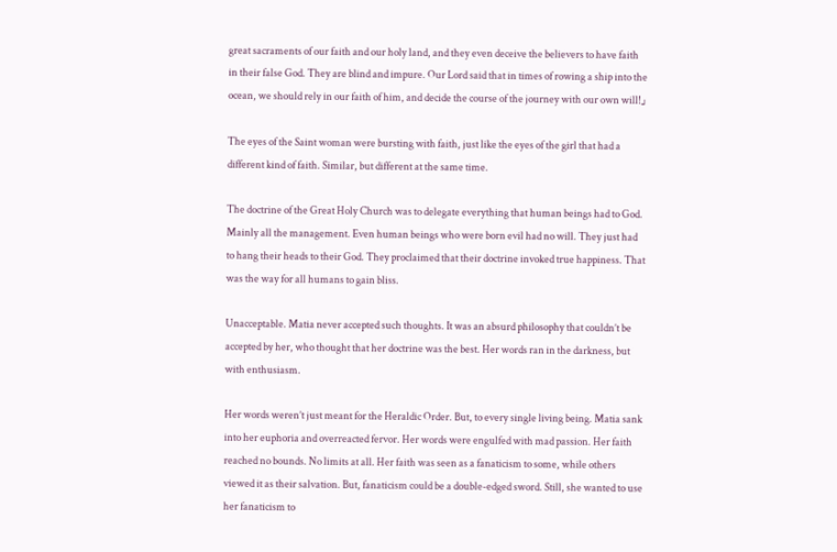great sacraments of our faith and our holy land, and they even deceive the believers to have faith in their false God. They are blind and impure. Our Lord said that in times of rowing a ship into the ocean, we should rely in our faith of him, and decide the course of the journey with our own will!」

The eyes of the Saint woman were bursting with faith, just like the eyes of the girl that had a different kind of faith. Similar, but different at the same time.

The doctrine of the Great Holy Church was to delegate everything that human beings had to God. Mainly all the management. Even human beings who were born evil had no will. They just had to hang their heads to their God. They proclaimed that their doctrine invoked true happiness. That was the way for all humans to gain bliss.

Unacceptable. Matia never accepted such thoughts. It was an absurd philosophy that couldn’t be accepted by her, who thought that her doctrine was the best. Her words ran in the darkness, but with enthusiasm.

Her words weren’t just meant for the Heraldic Order. But, to every single living being. Matia sank into her euphoria and overreacted fervor. Her words were engulfed with mad passion. Her faith reached no bounds. No limits at all. Her faith was seen as a fanaticism to some, while others viewed it as their salvation. But, fanaticism could be a double-edged sword. Still, she wanted to use her fanaticism to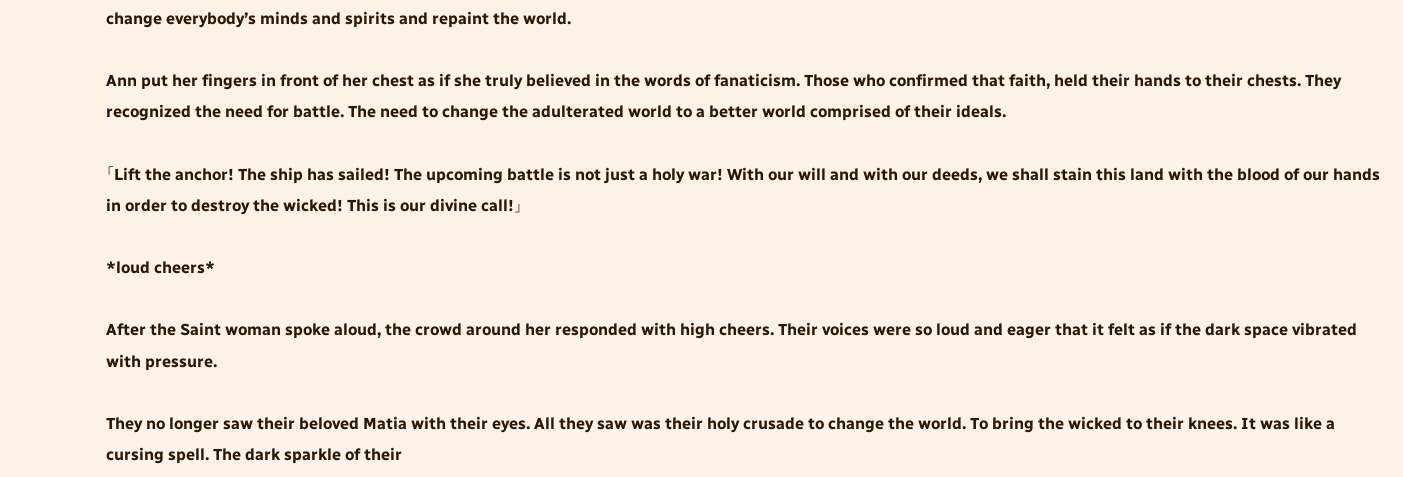change everybody’s minds and spirits and repaint the world.

Ann put her fingers in front of her chest as if she truly believed in the words of fanaticism. Those who confirmed that faith, held their hands to their chests. They recognized the need for battle. The need to change the adulterated world to a better world comprised of their ideals.

「Lift the anchor! The ship has sailed! The upcoming battle is not just a holy war! With our will and with our deeds, we shall stain this land with the blood of our hands in order to destroy the wicked! This is our divine call!」

*loud cheers*

After the Saint woman spoke aloud, the crowd around her responded with high cheers. Their voices were so loud and eager that it felt as if the dark space vibrated with pressure.

They no longer saw their beloved Matia with their eyes. All they saw was their holy crusade to change the world. To bring the wicked to their knees. It was like a cursing spell. The dark sparkle of their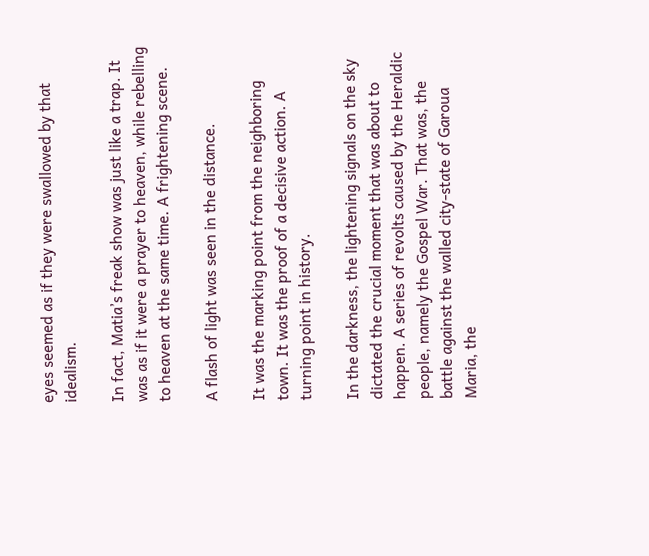eyes seemed as if they were swallowed by that idealism.

In fact, Matia’s freak show was just like a trap. It was as if it were a prayer to heaven, while rebelling to heaven at the same time. A frightening scene.

A flash of light was seen in the distance.

It was the marking point from the neighboring town. It was the proof of a decisive action. A turning point in history.

In the darkness, the lightening signals on the sky dictated the crucial moment that was about to happen. A series of revolts caused by the Heraldic people, namely the Gospel War. That was, the battle against the walled city-state of Garoua Maria, the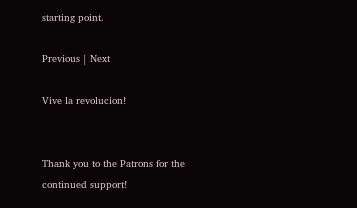starting point.

Previous | Next

Vive la revolucion!


Thank you to the Patrons for the continued support!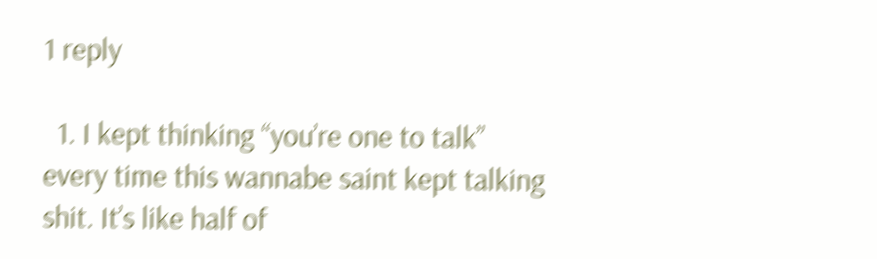1 reply

  1. I kept thinking “you’re one to talk” every time this wannabe saint kept talking shit. It’s like half of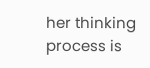her thinking process is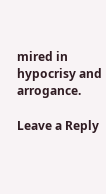mired in hypocrisy and arrogance.

Leave a Reply